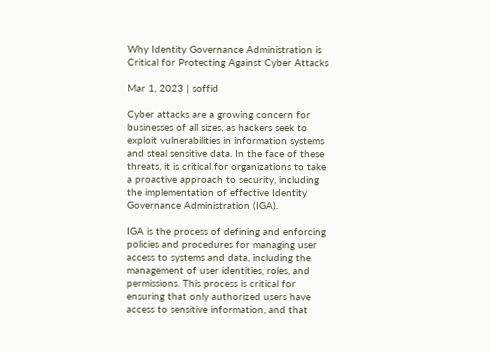Why Identity Governance Administration is Critical for Protecting Against Cyber Attacks

Mar 1, 2023 | soffid

Cyber attacks are a growing concern for businesses of all sizes, as hackers seek to exploit vulnerabilities in information systems and steal sensitive data. In the face of these threats, it is critical for organizations to take a proactive approach to security, including the implementation of effective Identity Governance Administration (IGA).

IGA is the process of defining and enforcing policies and procedures for managing user access to systems and data, including the management of user identities, roles, and permissions. This process is critical for ensuring that only authorized users have access to sensitive information, and that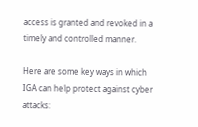access is granted and revoked in a timely and controlled manner.

Here are some key ways in which IGA can help protect against cyber attacks: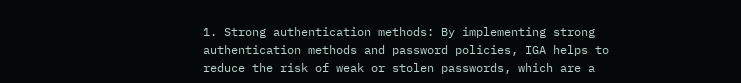1. Strong authentication methods: By implementing strong authentication methods and password policies, IGA helps to reduce the risk of weak or stolen passwords, which are a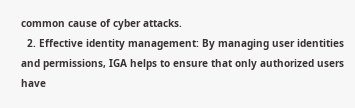common cause of cyber attacks.
  2. Effective identity management: By managing user identities and permissions, IGA helps to ensure that only authorized users have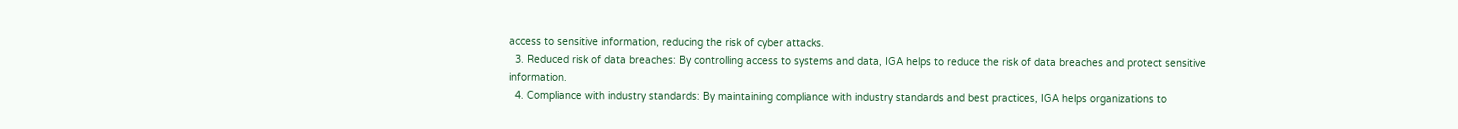access to sensitive information, reducing the risk of cyber attacks.
  3. Reduced risk of data breaches: By controlling access to systems and data, IGA helps to reduce the risk of data breaches and protect sensitive information.
  4. Compliance with industry standards: By maintaining compliance with industry standards and best practices, IGA helps organizations to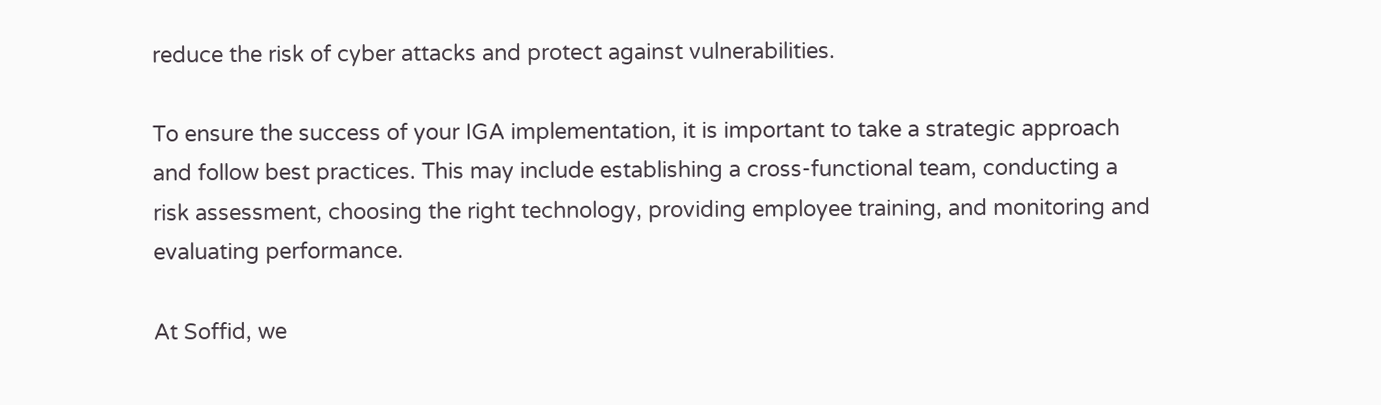reduce the risk of cyber attacks and protect against vulnerabilities.

To ensure the success of your IGA implementation, it is important to take a strategic approach and follow best practices. This may include establishing a cross-functional team, conducting a risk assessment, choosing the right technology, providing employee training, and monitoring and evaluating performance.

At Soffid, we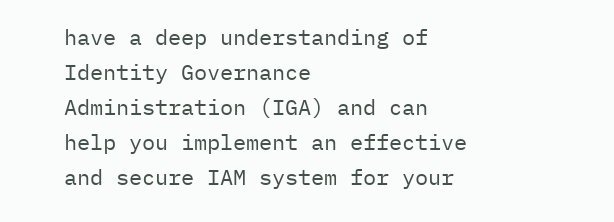have a deep understanding of Identity Governance Administration (IGA) and can help you implement an effective and secure IAM system for your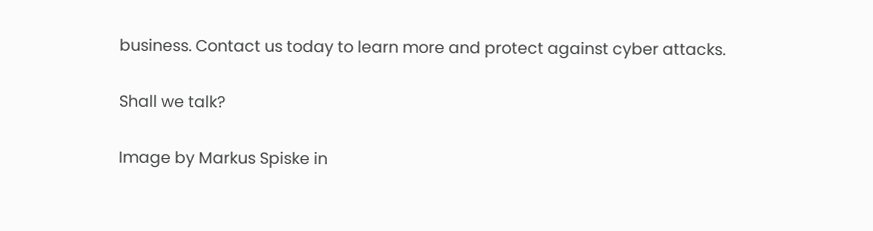business. Contact us today to learn more and protect against cyber attacks.

Shall we talk?

Image by Markus Spiske in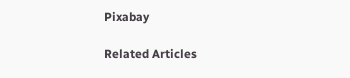Pixabay

Related Articles